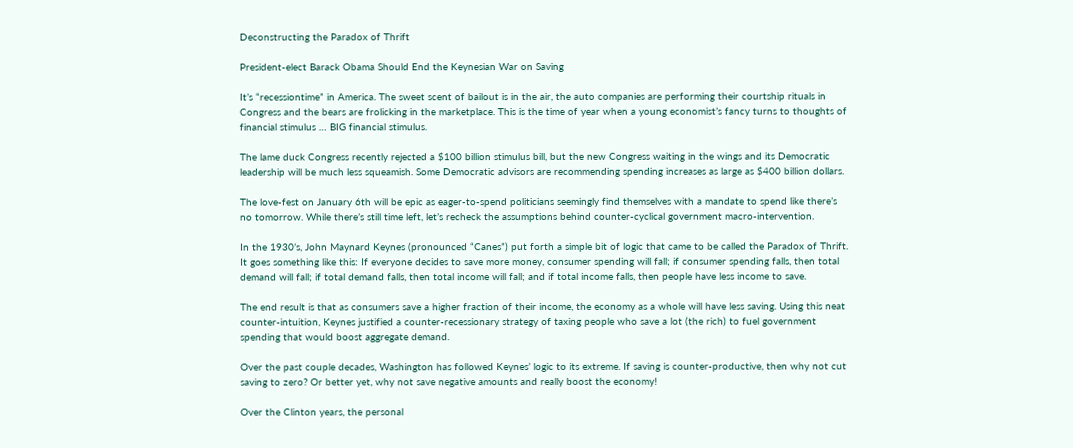Deconstructing the Paradox of Thrift

President-elect Barack Obama Should End the Keynesian War on Saving

It’s “recessiontime” in America. The sweet scent of bailout is in the air, the auto companies are performing their courtship rituals in Congress and the bears are frolicking in the marketplace. This is the time of year when a young economist’s fancy turns to thoughts of financial stimulus … BIG financial stimulus.

The lame duck Congress recently rejected a $100 billion stimulus bill, but the new Congress waiting in the wings and its Democratic leadership will be much less squeamish. Some Democratic advisors are recommending spending increases as large as $400 billion dollars.

The love-fest on January 6th will be epic as eager-to-spend politicians seemingly find themselves with a mandate to spend like there’s no tomorrow. While there’s still time left, let’s recheck the assumptions behind counter-cyclical government macro-intervention.

In the 1930’s, John Maynard Keynes (pronounced “Canes”) put forth a simple bit of logic that came to be called the Paradox of Thrift. It goes something like this: If everyone decides to save more money, consumer spending will fall; if consumer spending falls, then total demand will fall; if total demand falls, then total income will fall; and if total income falls, then people have less income to save.

The end result is that as consumers save a higher fraction of their income, the economy as a whole will have less saving. Using this neat counter-intuition, Keynes justified a counter-recessionary strategy of taxing people who save a lot (the rich) to fuel government spending that would boost aggregate demand.

Over the past couple decades, Washington has followed Keynes’ logic to its extreme. If saving is counter-productive, then why not cut saving to zero? Or better yet, why not save negative amounts and really boost the economy!

Over the Clinton years, the personal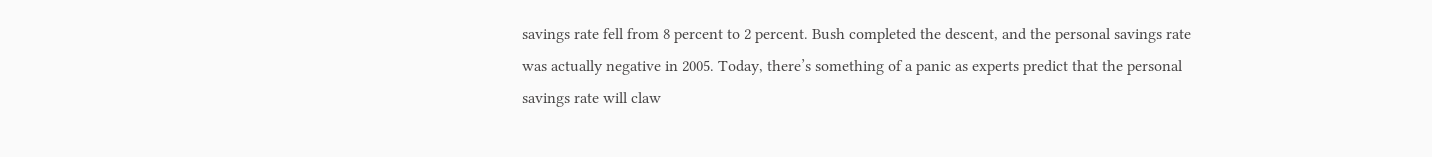savings rate fell from 8 percent to 2 percent. Bush completed the descent, and the personal savings rate was actually negative in 2005. Today, there’s something of a panic as experts predict that the personal savings rate will claw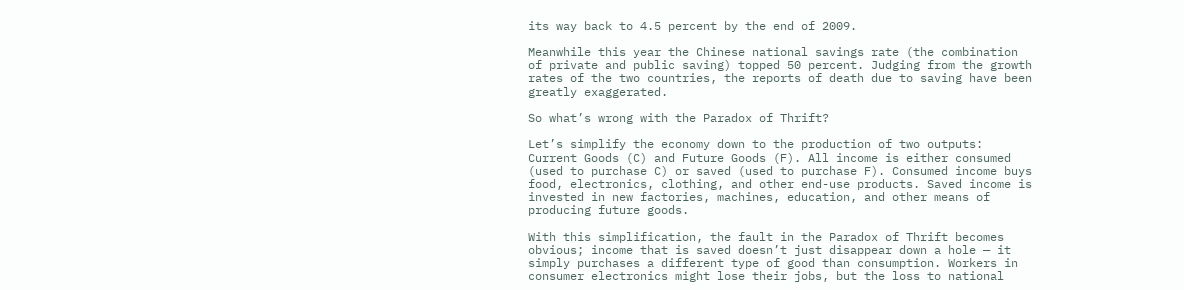its way back to 4.5 percent by the end of 2009.

Meanwhile this year the Chinese national savings rate (the combination of private and public saving) topped 50 percent. Judging from the growth rates of the two countries, the reports of death due to saving have been greatly exaggerated.

So what’s wrong with the Paradox of Thrift?

Let’s simplify the economy down to the production of two outputs: Current Goods (C) and Future Goods (F). All income is either consumed (used to purchase C) or saved (used to purchase F). Consumed income buys food, electronics, clothing, and other end-use products. Saved income is invested in new factories, machines, education, and other means of producing future goods.

With this simplification, the fault in the Paradox of Thrift becomes obvious; income that is saved doesn’t just disappear down a hole — it simply purchases a different type of good than consumption. Workers in consumer electronics might lose their jobs, but the loss to national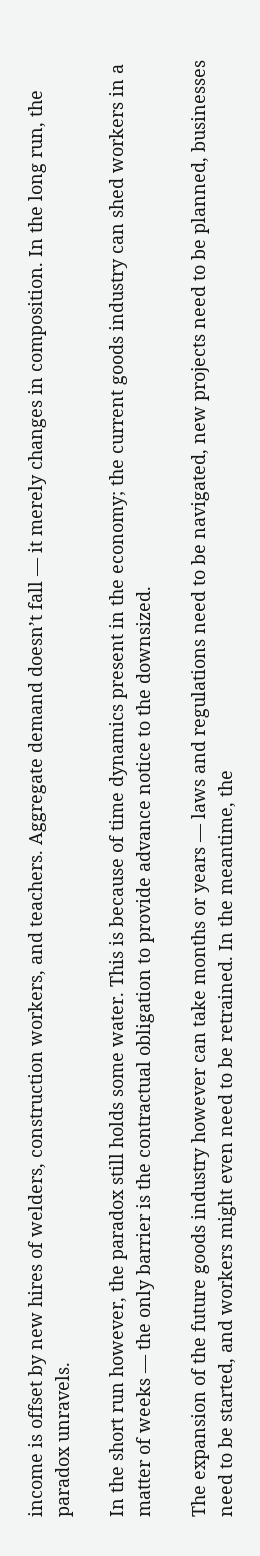income is offset by new hires of welders, construction workers, and teachers. Aggregate demand doesn’t fall — it merely changes in composition. In the long run, the paradox unravels.

In the short run however, the paradox still holds some water. This is because of time dynamics present in the economy; the current goods industry can shed workers in a matter of weeks — the only barrier is the contractual obligation to provide advance notice to the downsized.

The expansion of the future goods industry however can take months or years — laws and regulations need to be navigated, new projects need to be planned, businesses need to be started, and workers might even need to be retrained. In the meantime, the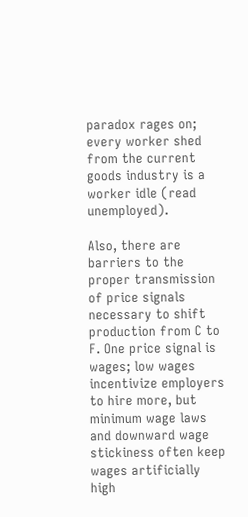paradox rages on; every worker shed from the current goods industry is a worker idle (read unemployed).

Also, there are barriers to the proper transmission of price signals necessary to shift production from C to F. One price signal is wages; low wages incentivize employers to hire more, but minimum wage laws and downward wage stickiness often keep wages artificially high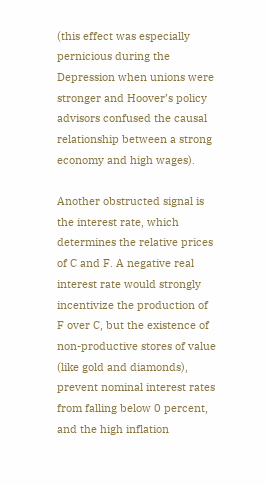(this effect was especially pernicious during the Depression when unions were stronger and Hoover’s policy advisors confused the causal relationship between a strong economy and high wages).

Another obstructed signal is the interest rate, which determines the relative prices of C and F. A negative real interest rate would strongly incentivize the production of F over C, but the existence of non-productive stores of value (like gold and diamonds), prevent nominal interest rates from falling below 0 percent, and the high inflation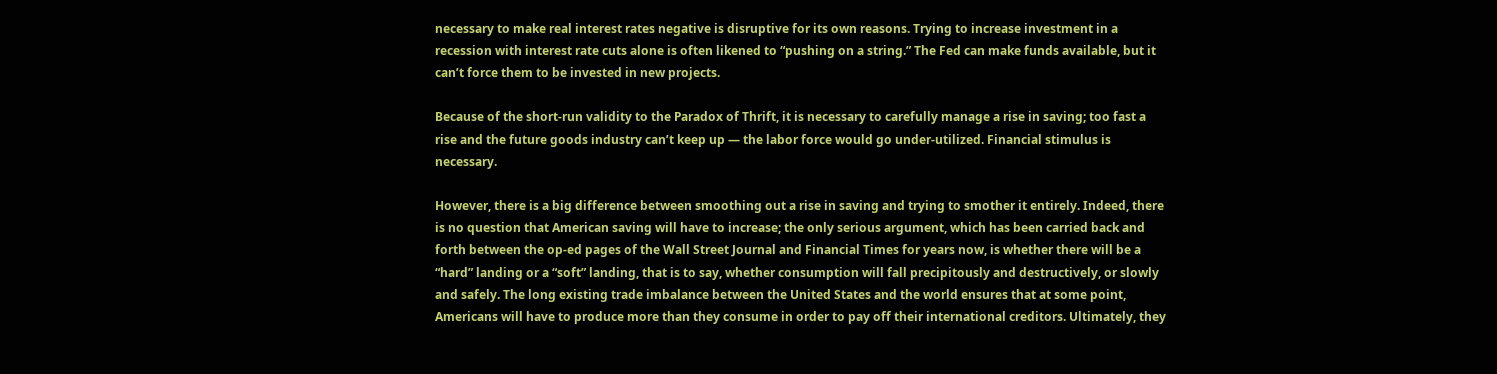necessary to make real interest rates negative is disruptive for its own reasons. Trying to increase investment in a recession with interest rate cuts alone is often likened to “pushing on a string.” The Fed can make funds available, but it can’t force them to be invested in new projects.

Because of the short-run validity to the Paradox of Thrift, it is necessary to carefully manage a rise in saving; too fast a rise and the future goods industry can’t keep up — the labor force would go under-utilized. Financial stimulus is necessary.

However, there is a big difference between smoothing out a rise in saving and trying to smother it entirely. Indeed, there is no question that American saving will have to increase; the only serious argument, which has been carried back and forth between the op-ed pages of the Wall Street Journal and Financial Times for years now, is whether there will be a “hard” landing or a “soft” landing, that is to say, whether consumption will fall precipitously and destructively, or slowly and safely. The long existing trade imbalance between the United States and the world ensures that at some point, Americans will have to produce more than they consume in order to pay off their international creditors. Ultimately, they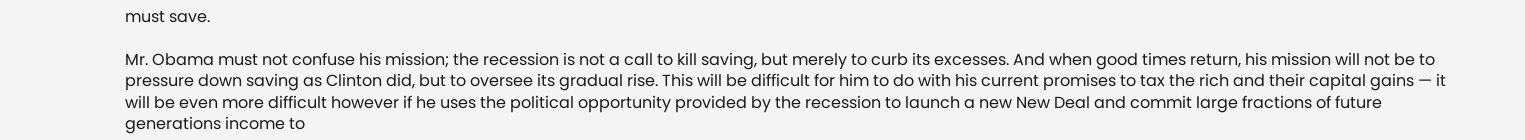must save.

Mr. Obama must not confuse his mission; the recession is not a call to kill saving, but merely to curb its excesses. And when good times return, his mission will not be to pressure down saving as Clinton did, but to oversee its gradual rise. This will be difficult for him to do with his current promises to tax the rich and their capital gains — it will be even more difficult however if he uses the political opportunity provided by the recession to launch a new New Deal and commit large fractions of future generations income to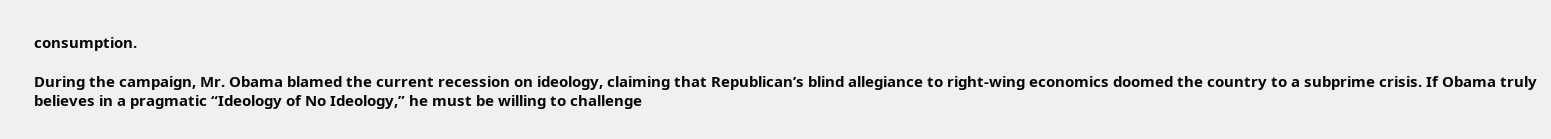consumption.

During the campaign, Mr. Obama blamed the current recession on ideology, claiming that Republican’s blind allegiance to right-wing economics doomed the country to a subprime crisis. If Obama truly believes in a pragmatic “Ideology of No Ideology,” he must be willing to challenge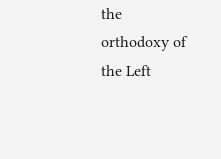the orthodoxy of the Left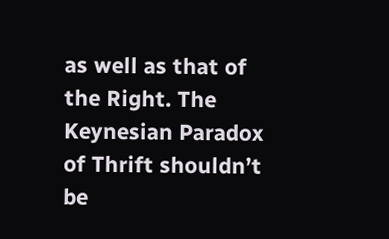as well as that of the Right. The Keynesian Paradox of Thrift shouldn’t be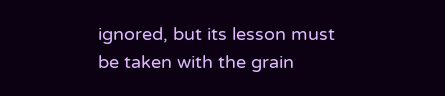ignored, but its lesson must be taken with the grain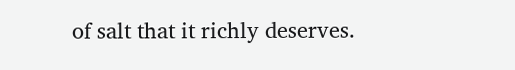of salt that it richly deserves.